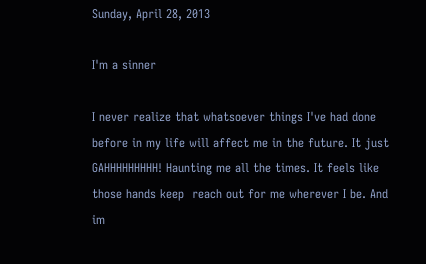Sunday, April 28, 2013

I'm a sinner

I never realize that whatsoever things I've had done before in my life will affect me in the future. It just GAHHHHHHHHH! Haunting me all the times. It feels like those hands keep  reach out for me wherever I be. And im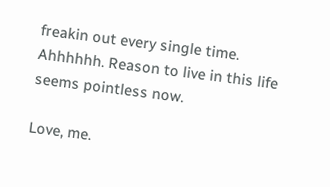freakin out every single time. Ahhhhhh. Reason to live in this life seems pointless now.

Love, me.